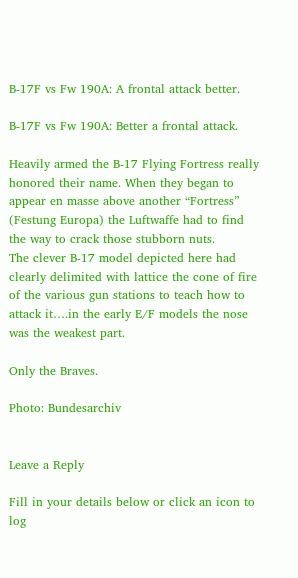B-17F vs Fw 190A: A frontal attack better.

B-17F vs Fw 190A: Better a frontal attack.

Heavily armed the B-17 Flying Fortress really honored their name. When they began to appear en masse above another “Fortress” (Festung Europa) the Luftwaffe had to find the way to crack those stubborn nuts.
The clever B-17 model depicted here had clearly delimited with lattice the cone of fire of the various gun stations to teach how to attack it….in the early E/F models the nose was the weakest part.

Only the Braves.

Photo: Bundesarchiv


Leave a Reply

Fill in your details below or click an icon to log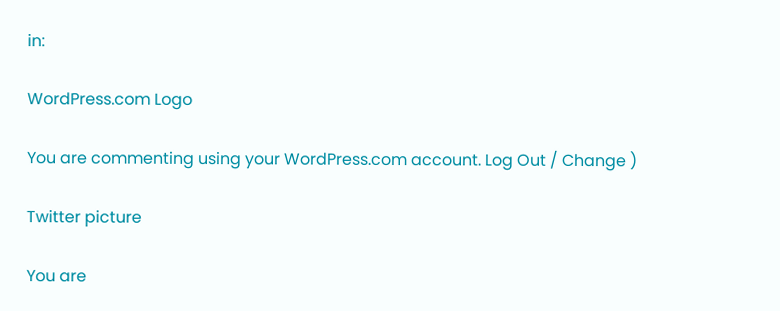in:

WordPress.com Logo

You are commenting using your WordPress.com account. Log Out / Change )

Twitter picture

You are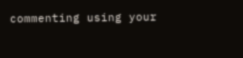commenting using your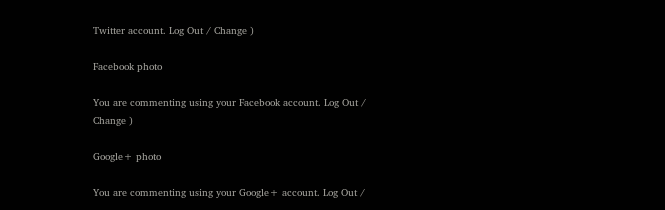Twitter account. Log Out / Change )

Facebook photo

You are commenting using your Facebook account. Log Out / Change )

Google+ photo

You are commenting using your Google+ account. Log Out /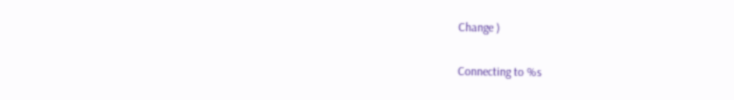Change )

Connecting to %s